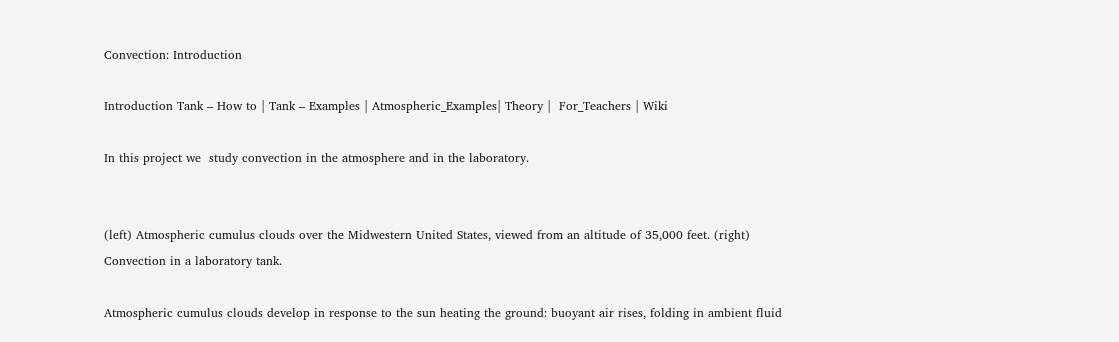Convection: Introduction

Introduction Tank – How to | Tank – Examples | Atmospheric_Examples| Theory |  For_Teachers | Wiki

In this project we  study convection in the atmosphere and in the laboratory.


(left) Atmospheric cumulus clouds over the Midwestern United States, viewed from an altitude of 35,000 feet. (right) Convection in a laboratory tank.

Atmospheric cumulus clouds develop in response to the sun heating the ground: buoyant air rises, folding in ambient fluid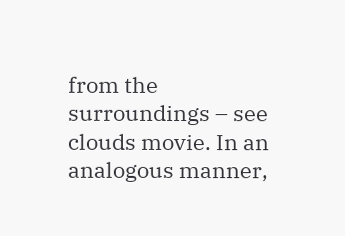from the surroundings – see clouds movie. In an analogous manner,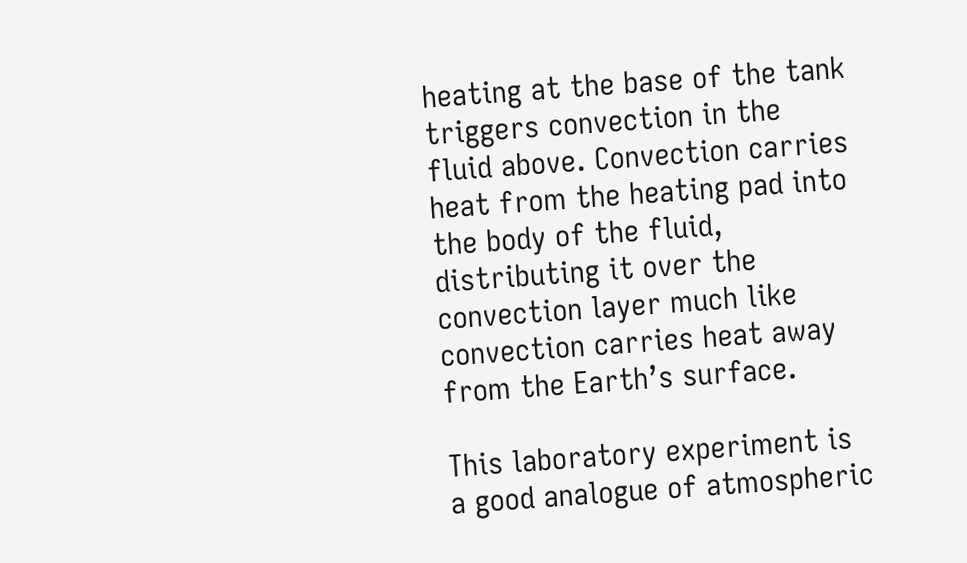heating at the base of the tank triggers convection in the fluid above. Convection carries heat from the heating pad into the body of the fluid, distributing it over the convection layer much like convection carries heat away from the Earth’s surface.

This laboratory experiment is a good analogue of atmospheric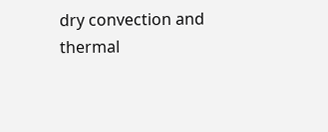dry convection and thermal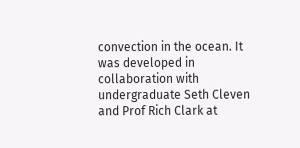convection in the ocean. It was developed in collaboration with undergraduate Seth Cleven and Prof Rich Clark at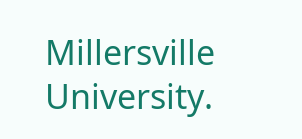Millersville University.